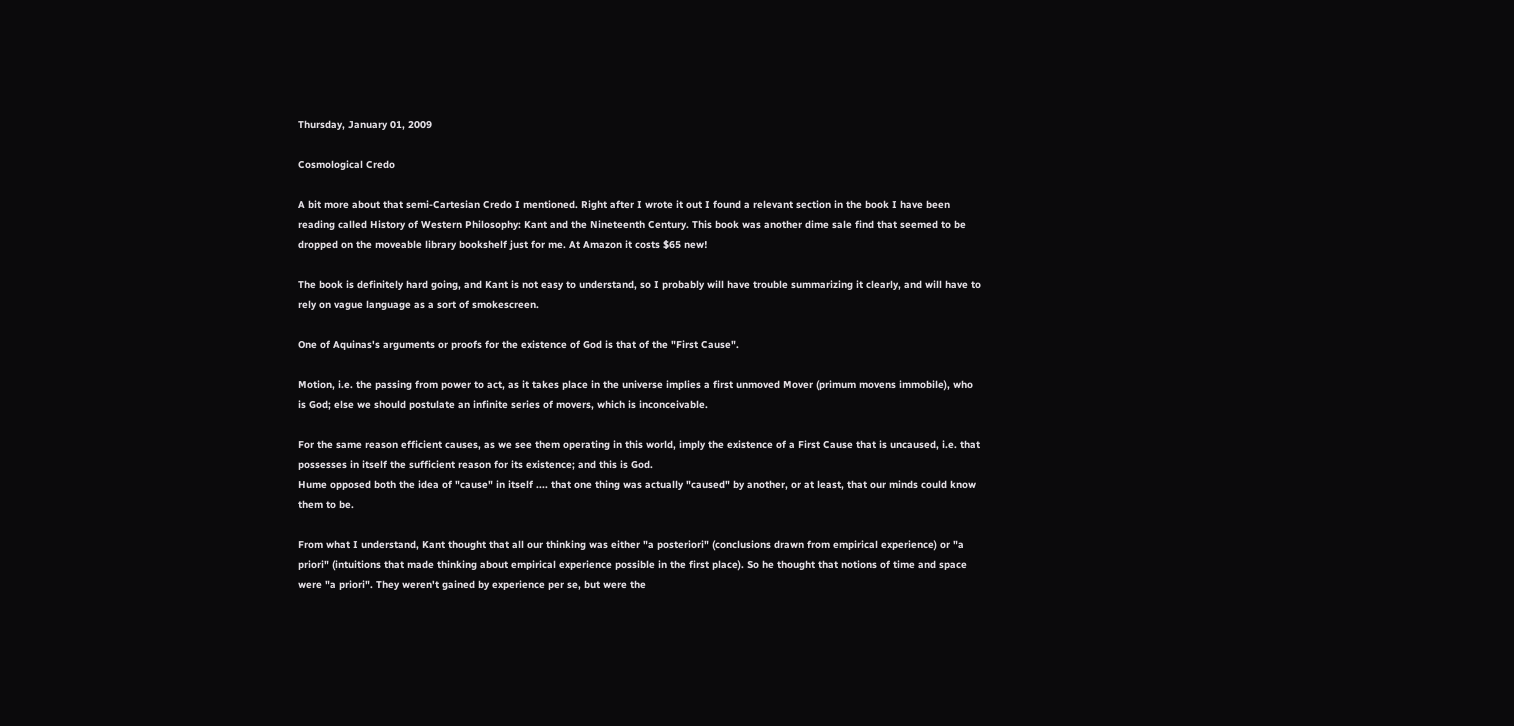Thursday, January 01, 2009

Cosmological Credo

A bit more about that semi-Cartesian Credo I mentioned. Right after I wrote it out I found a relevant section in the book I have been reading called History of Western Philosophy: Kant and the Nineteenth Century. This book was another dime sale find that seemed to be dropped on the moveable library bookshelf just for me. At Amazon it costs $65 new!

The book is definitely hard going, and Kant is not easy to understand, so I probably will have trouble summarizing it clearly, and will have to rely on vague language as a sort of smokescreen.

One of Aquinas's arguments or proofs for the existence of God is that of the "First Cause".

Motion, i.e. the passing from power to act, as it takes place in the universe implies a first unmoved Mover (primum movens immobile), who is God; else we should postulate an infinite series of movers, which is inconceivable.

For the same reason efficient causes, as we see them operating in this world, imply the existence of a First Cause that is uncaused, i.e. that possesses in itself the sufficient reason for its existence; and this is God.
Hume opposed both the idea of "cause" in itself .... that one thing was actually "caused" by another, or at least, that our minds could know them to be.

From what I understand, Kant thought that all our thinking was either "a posteriori" (conclusions drawn from empirical experience) or "a priori" (intuitions that made thinking about empirical experience possible in the first place). So he thought that notions of time and space were "a priori". They weren't gained by experience per se, but were the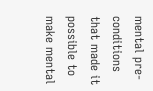mental pre-conditions that made it possible to make mental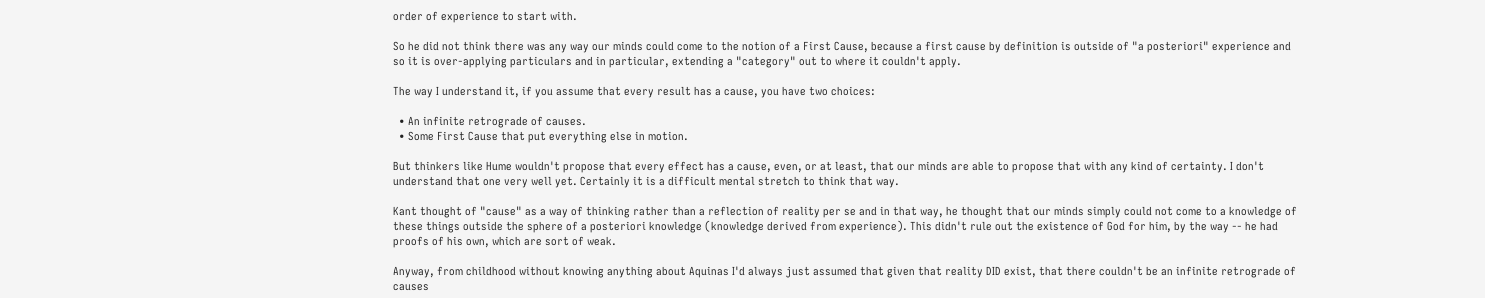order of experience to start with.

So he did not think there was any way our minds could come to the notion of a First Cause, because a first cause by definition is outside of "a posteriori" experience and so it is over-applying particulars and in particular, extending a "category" out to where it couldn't apply.

The way I understand it, if you assume that every result has a cause, you have two choices:

  • An infinite retrograde of causes.
  • Some First Cause that put everything else in motion.

But thinkers like Hume wouldn't propose that every effect has a cause, even, or at least, that our minds are able to propose that with any kind of certainty. I don't understand that one very well yet. Certainly it is a difficult mental stretch to think that way.

Kant thought of "cause" as a way of thinking rather than a reflection of reality per se and in that way, he thought that our minds simply could not come to a knowledge of these things outside the sphere of a posteriori knowledge (knowledge derived from experience). This didn't rule out the existence of God for him, by the way -- he had proofs of his own, which are sort of weak.

Anyway, from childhood without knowing anything about Aquinas I'd always just assumed that given that reality DID exist, that there couldn't be an infinite retrograde of causes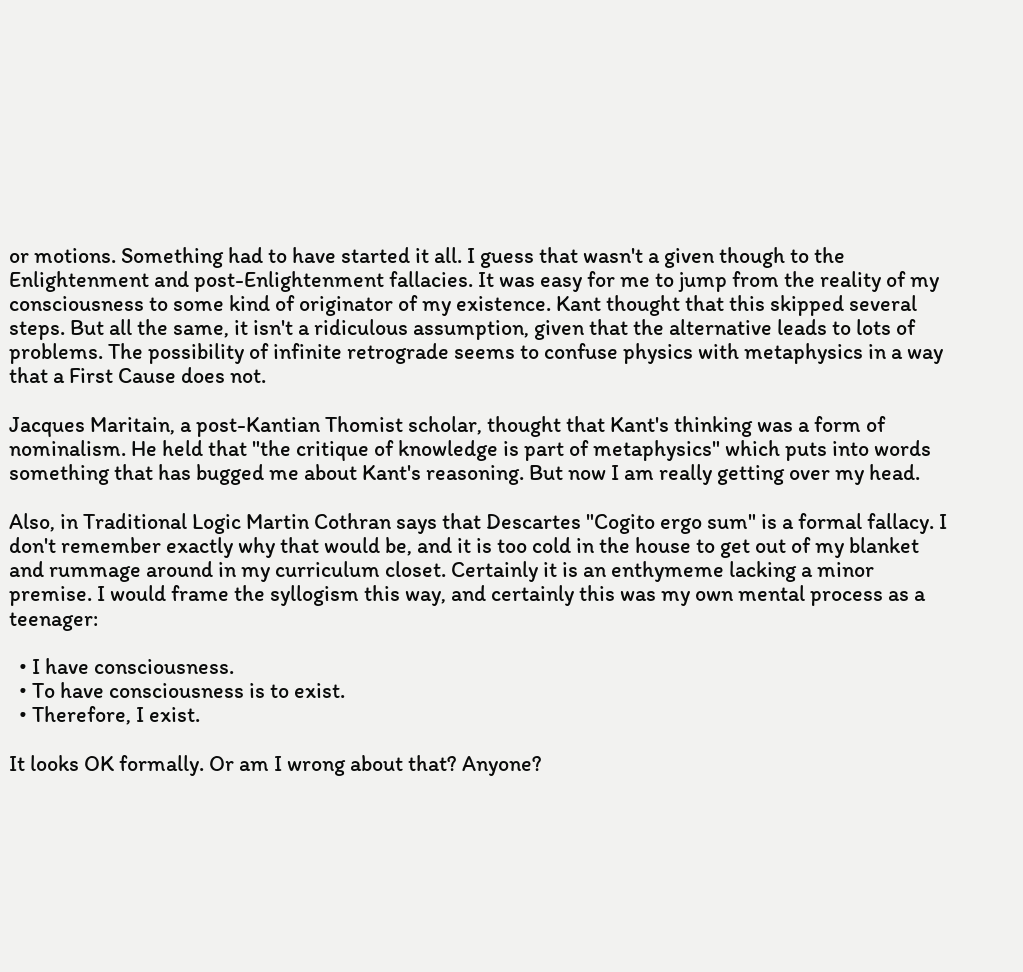or motions. Something had to have started it all. I guess that wasn't a given though to the Enlightenment and post-Enlightenment fallacies. It was easy for me to jump from the reality of my consciousness to some kind of originator of my existence. Kant thought that this skipped several steps. But all the same, it isn't a ridiculous assumption, given that the alternative leads to lots of problems. The possibility of infinite retrograde seems to confuse physics with metaphysics in a way that a First Cause does not.

Jacques Maritain, a post-Kantian Thomist scholar, thought that Kant's thinking was a form of nominalism. He held that "the critique of knowledge is part of metaphysics" which puts into words something that has bugged me about Kant's reasoning. But now I am really getting over my head.

Also, in Traditional Logic Martin Cothran says that Descartes "Cogito ergo sum" is a formal fallacy. I don't remember exactly why that would be, and it is too cold in the house to get out of my blanket and rummage around in my curriculum closet. Certainly it is an enthymeme lacking a minor premise. I would frame the syllogism this way, and certainly this was my own mental process as a teenager:

  • I have consciousness.
  • To have consciousness is to exist.
  • Therefore, I exist.

It looks OK formally. Or am I wrong about that? Anyone?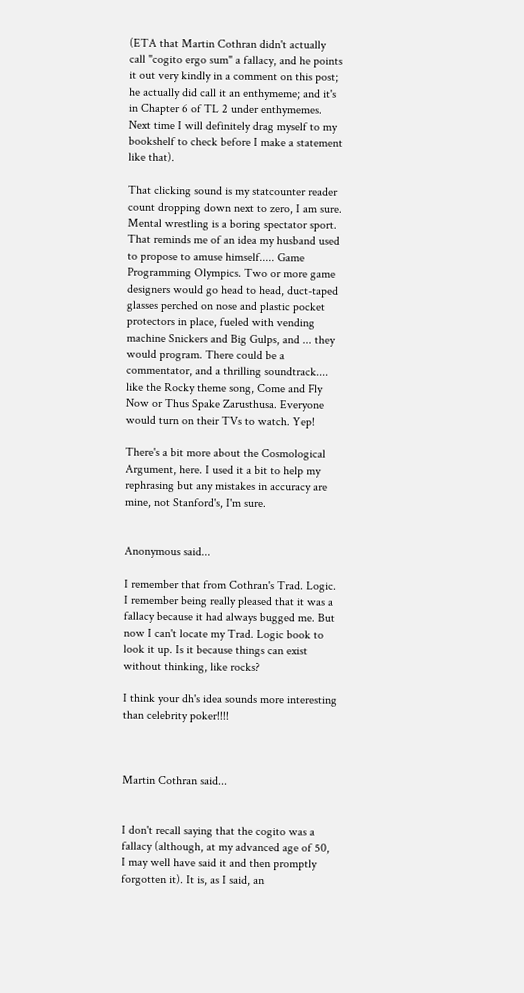(ETA that Martin Cothran didn't actually call "cogito ergo sum" a fallacy, and he points it out very kindly in a comment on this post; he actually did call it an enthymeme; and it's in Chapter 6 of TL 2 under enthymemes. Next time I will definitely drag myself to my bookshelf to check before I make a statement like that).

That clicking sound is my statcounter reader count dropping down next to zero, I am sure. Mental wrestling is a boring spectator sport. That reminds me of an idea my husband used to propose to amuse himself..... Game Programming Olympics. Two or more game designers would go head to head, duct-taped glasses perched on nose and plastic pocket protectors in place, fueled with vending machine Snickers and Big Gulps, and ... they would program. There could be a commentator, and a thrilling soundtrack.... like the Rocky theme song, Come and Fly Now or Thus Spake Zarusthusa. Everyone would turn on their TVs to watch. Yep!

There's a bit more about the Cosmological Argument, here. I used it a bit to help my rephrasing but any mistakes in accuracy are mine, not Stanford's, I'm sure.


Anonymous said...

I remember that from Cothran's Trad. Logic. I remember being really pleased that it was a fallacy because it had always bugged me. But now I can't locate my Trad. Logic book to look it up. Is it because things can exist without thinking, like rocks?

I think your dh's idea sounds more interesting than celebrity poker!!!!



Martin Cothran said...


I don't recall saying that the cogito was a fallacy (although, at my advanced age of 50, I may well have said it and then promptly forgotten it). It is, as I said, an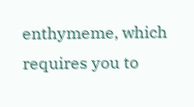enthymeme, which requires you to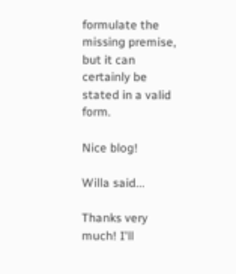formulate the missing premise, but it can certainly be stated in a valid form.

Nice blog!

Willa said...

Thanks very much! I'll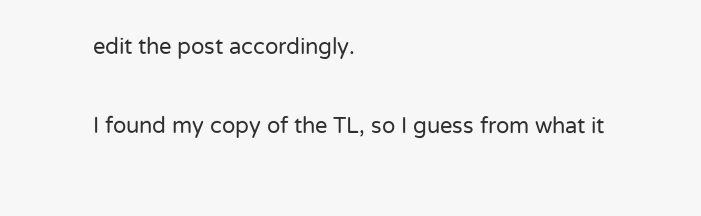edit the post accordingly.

I found my copy of the TL, so I guess from what it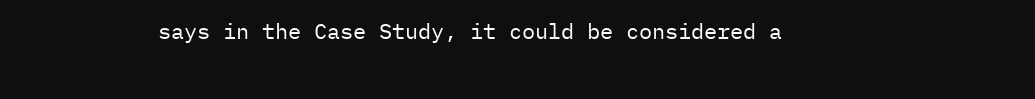says in the Case Study, it could be considered a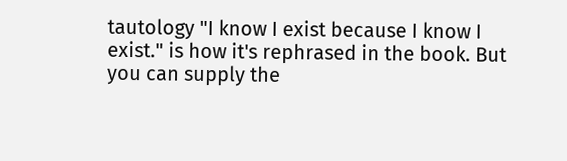tautology "I know I exist because I know I exist." is how it's rephrased in the book. But you can supply the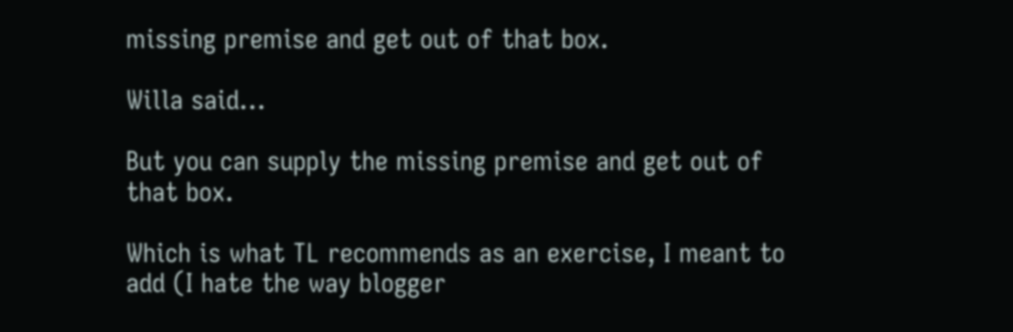missing premise and get out of that box.

Willa said...

But you can supply the missing premise and get out of that box.

Which is what TL recommends as an exercise, I meant to add (I hate the way blogger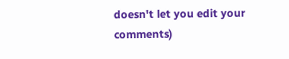doesn't let you edit your comments)